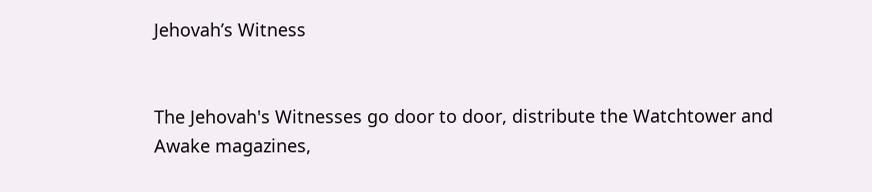Jehovah’s Witness


The Jehovah's Witnesses go door to door, distribute the Watchtower and Awake magazines,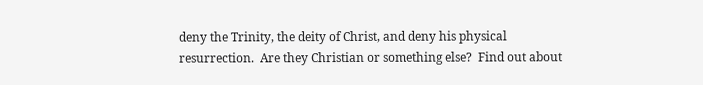deny the Trinity, the deity of Christ, and deny his physical resurrection.  Are they Christian or something else?  Find out about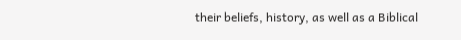their beliefs, history, as well as a Biblical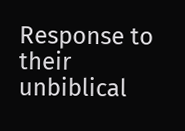Response to their unbiblical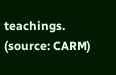teachings. (source: CARM)